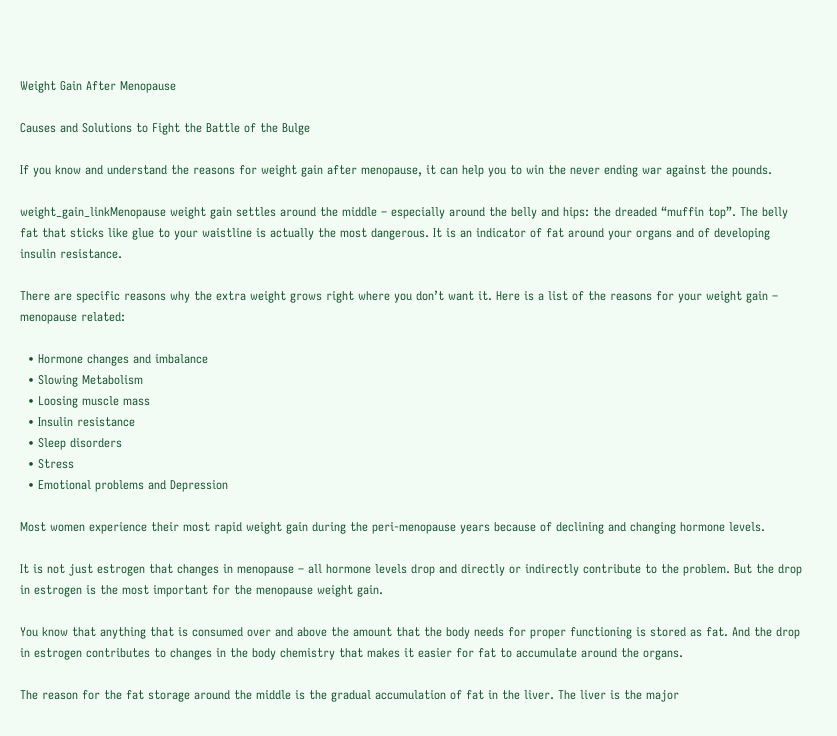Weight Gain After Menopause

Causes and Solutions to Fight the Battle of the Bulge

If you know and understand the reasons for weight gain after menopause, it can help you to win the never ending war against the pounds.

weight_gain_linkMenopause weight gain settles around the middle – especially around the belly and hips: the dreaded “muffin top”. The belly fat that sticks like glue to your waistline is actually the most dangerous. It is an indicator of fat around your organs and of developing insulin resistance.

There are specific reasons why the extra weight grows right where you don’t want it. Here is a list of the reasons for your weight gain – menopause related:

  • Hormone changes and imbalance
  • Slowing Metabolism
  • Loosing muscle mass
  • Insulin resistance
  • Sleep disorders
  • Stress
  • Emotional problems and Depression

Most women experience their most rapid weight gain during the peri-menopause years because of declining and changing hormone levels.

It is not just estrogen that changes in menopause – all hormone levels drop and directly or indirectly contribute to the problem. But the drop in estrogen is the most important for the menopause weight gain.

You know that anything that is consumed over and above the amount that the body needs for proper functioning is stored as fat. And the drop in estrogen contributes to changes in the body chemistry that makes it easier for fat to accumulate around the organs.

The reason for the fat storage around the middle is the gradual accumulation of fat in the liver. The liver is the major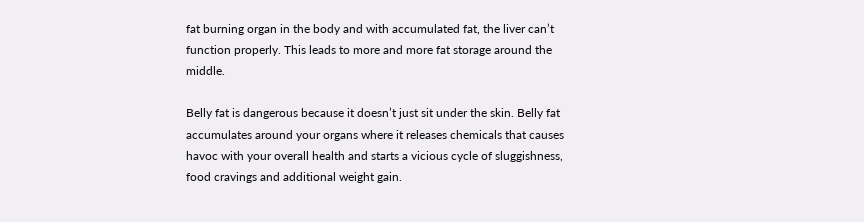fat burning organ in the body and with accumulated fat, the liver can’t function properly. This leads to more and more fat storage around the middle.

Belly fat is dangerous because it doesn’t just sit under the skin. Belly fat accumulates around your organs where it releases chemicals that causes havoc with your overall health and starts a vicious cycle of sluggishness, food cravings and additional weight gain.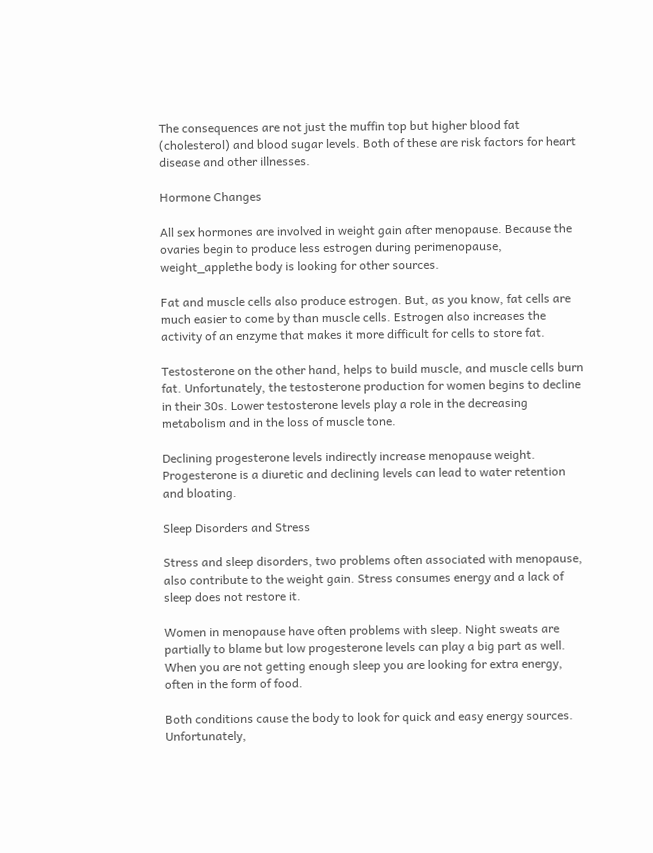The consequences are not just the muffin top but higher blood fat (cholesterol) and blood sugar levels. Both of these are risk factors for heart disease and other illnesses.

Hormone Changes

All sex hormones are involved in weight gain after menopause. Because the ovaries begin to produce less estrogen during perimenopause, weight_applethe body is looking for other sources.

Fat and muscle cells also produce estrogen. But, as you know, fat cells are much easier to come by than muscle cells. Estrogen also increases the activity of an enzyme that makes it more difficult for cells to store fat.

Testosterone on the other hand, helps to build muscle, and muscle cells burn fat. Unfortunately, the testosterone production for women begins to decline in their 30s. Lower testosterone levels play a role in the decreasing metabolism and in the loss of muscle tone.

Declining progesterone levels indirectly increase menopause weight. Progesterone is a diuretic and declining levels can lead to water retention and bloating.

Sleep Disorders and Stress

Stress and sleep disorders, two problems often associated with menopause, also contribute to the weight gain. Stress consumes energy and a lack of sleep does not restore it.

Women in menopause have often problems with sleep. Night sweats are partially to blame but low progesterone levels can play a big part as well. When you are not getting enough sleep you are looking for extra energy, often in the form of food.

Both conditions cause the body to look for quick and easy energy sources. Unfortunately,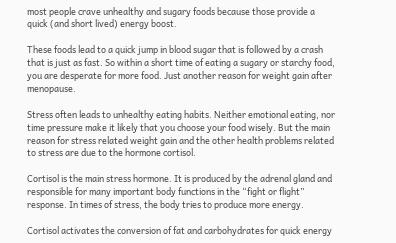most people crave unhealthy and sugary foods because those provide a quick (and short lived) energy boost.

These foods lead to a quick jump in blood sugar that is followed by a crash that is just as fast. So within a short time of eating a sugary or starchy food, you are desperate for more food. Just another reason for weight gain after menopause.

Stress often leads to unhealthy eating habits. Neither emotional eating, nor time pressure make it likely that you choose your food wisely. But the main reason for stress related weight gain and the other health problems related to stress are due to the hormone cortisol.

Cortisol is the main stress hormone. It is produced by the adrenal gland and responsible for many important body functions in the “fight or flight” response. In times of stress, the body tries to produce more energy.

Cortisol activates the conversion of fat and carbohydrates for quick energy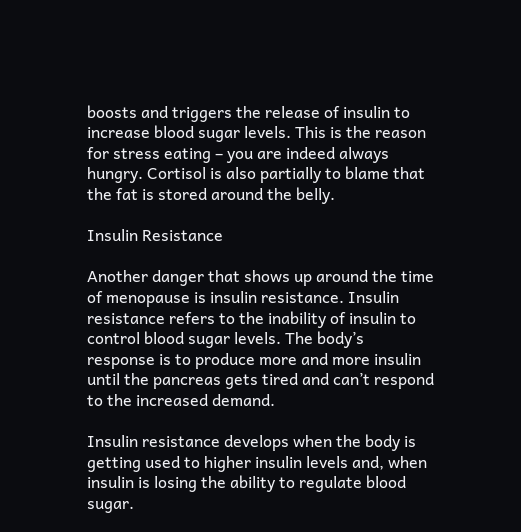boosts and triggers the release of insulin to increase blood sugar levels. This is the reason for stress eating – you are indeed always hungry. Cortisol is also partially to blame that the fat is stored around the belly.

Insulin Resistance

Another danger that shows up around the time of menopause is insulin resistance. Insulin resistance refers to the inability of insulin to control blood sugar levels. The body’s response is to produce more and more insulin until the pancreas gets tired and can’t respond to the increased demand.

Insulin resistance develops when the body is getting used to higher insulin levels and, when insulin is losing the ability to regulate blood sugar.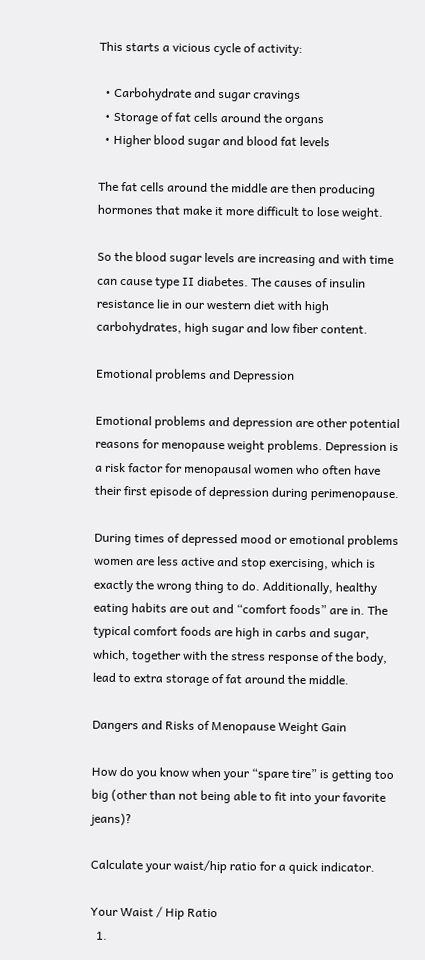This starts a vicious cycle of activity:

  • Carbohydrate and sugar cravings
  • Storage of fat cells around the organs
  • Higher blood sugar and blood fat levels

The fat cells around the middle are then producing hormones that make it more difficult to lose weight.

So the blood sugar levels are increasing and with time can cause type II diabetes. The causes of insulin resistance lie in our western diet with high carbohydrates, high sugar and low fiber content.

Emotional problems and Depression

Emotional problems and depression are other potential reasons for menopause weight problems. Depression is a risk factor for menopausal women who often have their first episode of depression during perimenopause.

During times of depressed mood or emotional problems women are less active and stop exercising, which is exactly the wrong thing to do. Additionally, healthy eating habits are out and “comfort foods” are in. The typical comfort foods are high in carbs and sugar, which, together with the stress response of the body, lead to extra storage of fat around the middle.

Dangers and Risks of Menopause Weight Gain

How do you know when your “spare tire” is getting too big (other than not being able to fit into your favorite jeans)?

Calculate your waist/hip ratio for a quick indicator.

Your Waist / Hip Ratio
  1.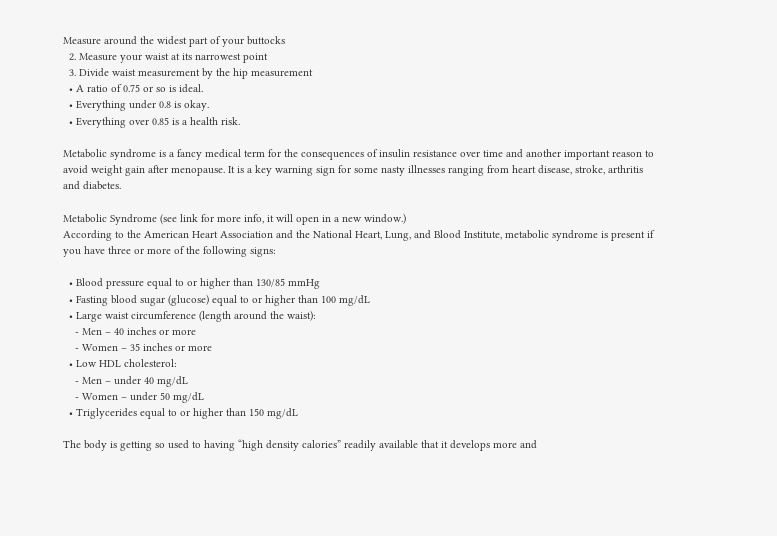Measure around the widest part of your buttocks
  2. Measure your waist at its narrowest point
  3. Divide waist measurement by the hip measurement
  • A ratio of 0.75 or so is ideal.
  • Everything under 0.8 is okay.
  • Everything over 0.85 is a health risk.

Metabolic syndrome is a fancy medical term for the consequences of insulin resistance over time and another important reason to avoid weight gain after menopause. It is a key warning sign for some nasty illnesses ranging from heart disease, stroke, arthritis and diabetes.

Metabolic Syndrome (see link for more info, it will open in a new window.)
According to the American Heart Association and the National Heart, Lung, and Blood Institute, metabolic syndrome is present if you have three or more of the following signs:

  • Blood pressure equal to or higher than 130/85 mmHg
  • Fasting blood sugar (glucose) equal to or higher than 100 mg/dL
  • Large waist circumference (length around the waist):
    - Men – 40 inches or more
    - Women – 35 inches or more
  • Low HDL cholesterol:
    - Men – under 40 mg/dL
    - Women – under 50 mg/dL
  • Triglycerides equal to or higher than 150 mg/dL

The body is getting so used to having “high density calories” readily available that it develops more and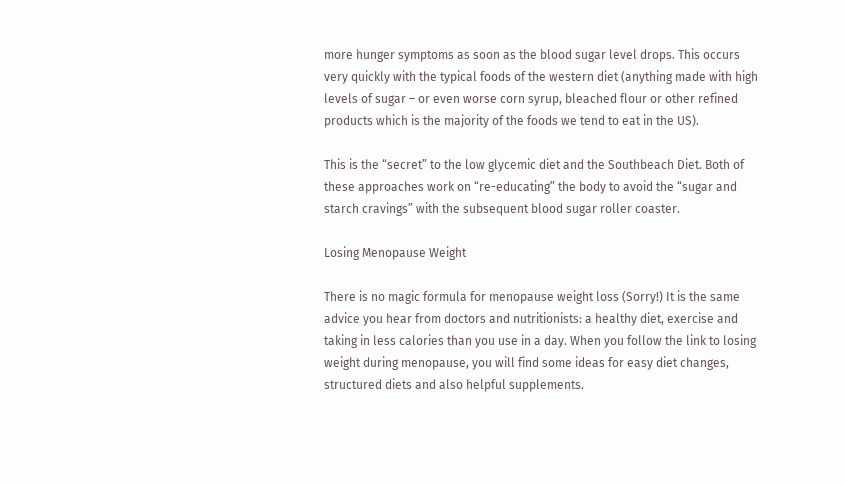more hunger symptoms as soon as the blood sugar level drops. This occurs very quickly with the typical foods of the western diet (anything made with high levels of sugar – or even worse corn syrup, bleached flour or other refined products which is the majority of the foods we tend to eat in the US).

This is the “secret” to the low glycemic diet and the Southbeach Diet. Both of these approaches work on “re-educating” the body to avoid the “sugar and starch cravings” with the subsequent blood sugar roller coaster.

Losing Menopause Weight

There is no magic formula for menopause weight loss (Sorry!) It is the same advice you hear from doctors and nutritionists: a healthy diet, exercise and taking in less calories than you use in a day. When you follow the link to losing weight during menopause, you will find some ideas for easy diet changes, structured diets and also helpful supplements.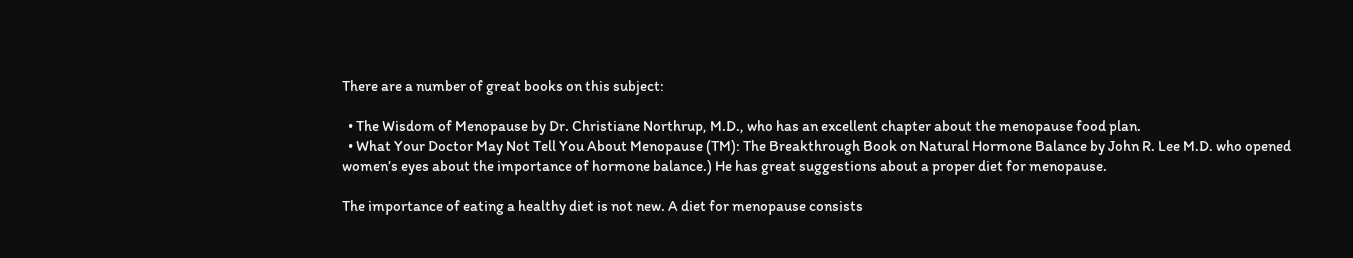There are a number of great books on this subject:

  • The Wisdom of Menopause by Dr. Christiane Northrup, M.D., who has an excellent chapter about the menopause food plan.
  • What Your Doctor May Not Tell You About Menopause (TM): The Breakthrough Book on Natural Hormone Balance by John R. Lee M.D. who opened women’s eyes about the importance of hormone balance.) He has great suggestions about a proper diet for menopause.

The importance of eating a healthy diet is not new. A diet for menopause consists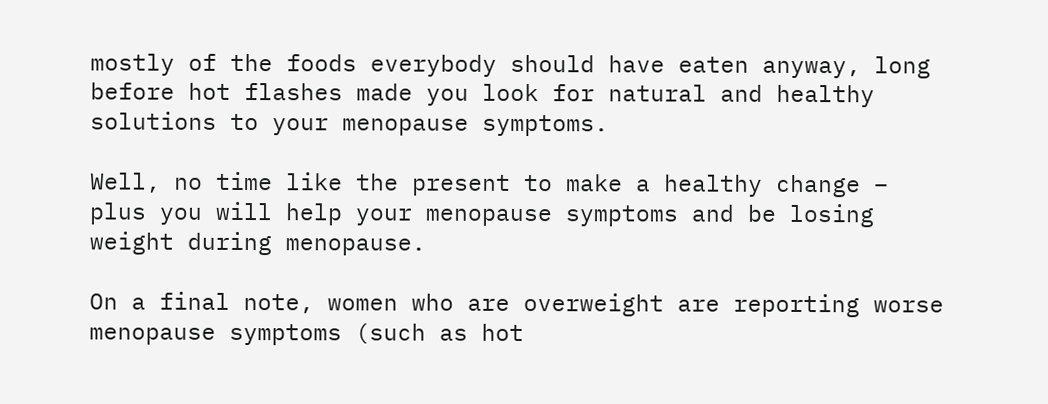mostly of the foods everybody should have eaten anyway, long before hot flashes made you look for natural and healthy solutions to your menopause symptoms.

Well, no time like the present to make a healthy change – plus you will help your menopause symptoms and be losing weight during menopause.

On a final note, women who are overweight are reporting worse menopause symptoms (such as hot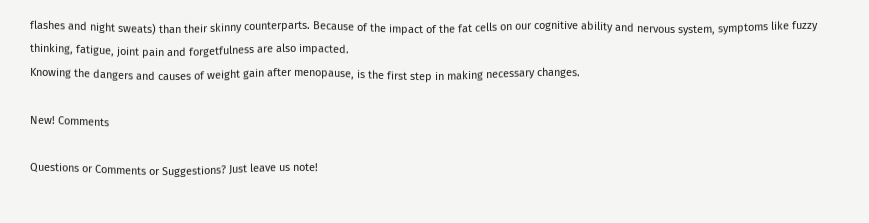flashes and night sweats) than their skinny counterparts. Because of the impact of the fat cells on our cognitive ability and nervous system, symptoms like fuzzy thinking, fatigue, joint pain and forgetfulness are also impacted.
Knowing the dangers and causes of weight gain after menopause, is the first step in making necessary changes.

New! Comments

Questions or Comments or Suggestions? Just leave us note!